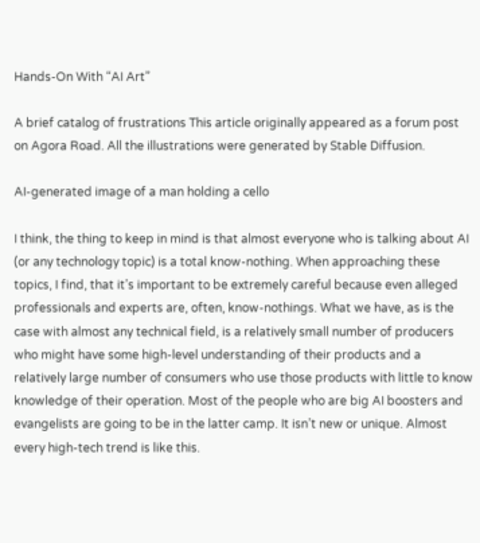Hands-On With “AI Art”

A brief catalog of frustrations This article originally appeared as a forum post on Agora Road. All the illustrations were generated by Stable Diffusion.

AI-generated image of a man holding a cello

I think, the thing to keep in mind is that almost everyone who is talking about AI (or any technology topic) is a total know-nothing. When approaching these topics, I find, that it’s important to be extremely careful because even alleged professionals and experts are, often, know-nothings. What we have, as is the case with almost any technical field, is a relatively small number of producers who might have some high-level understanding of their products and a relatively large number of consumers who use those products with little to know knowledge of their operation. Most of the people who are big AI boosters and evangelists are going to be in the latter camp. It isn’t new or unique. Almost every high-tech trend is like this.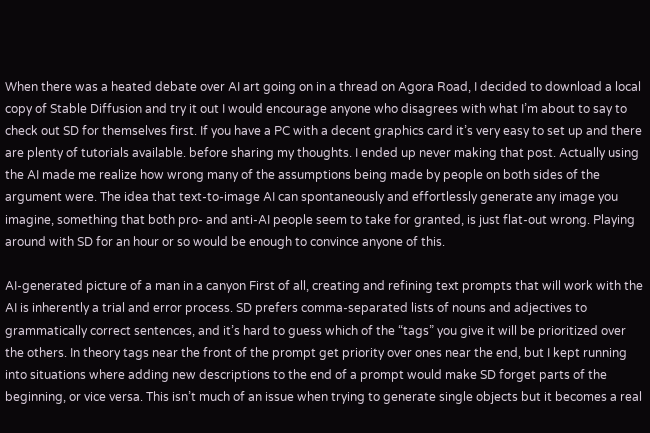When there was a heated debate over AI art going on in a thread on Agora Road, I decided to download a local copy of Stable Diffusion and try it out I would encourage anyone who disagrees with what I’m about to say to check out SD for themselves first. If you have a PC with a decent graphics card it’s very easy to set up and there are plenty of tutorials available. before sharing my thoughts. I ended up never making that post. Actually using the AI made me realize how wrong many of the assumptions being made by people on both sides of the argument were. The idea that text-to-image AI can spontaneously and effortlessly generate any image you imagine, something that both pro- and anti-AI people seem to take for granted, is just flat-out wrong. Playing around with SD for an hour or so would be enough to convince anyone of this.

AI-generated picture of a man in a canyon First of all, creating and refining text prompts that will work with the AI is inherently a trial and error process. SD prefers comma-separated lists of nouns and adjectives to grammatically correct sentences, and it’s hard to guess which of the “tags” you give it will be prioritized over the others. In theory tags near the front of the prompt get priority over ones near the end, but I kept running into situations where adding new descriptions to the end of a prompt would make SD forget parts of the beginning, or vice versa. This isn’t much of an issue when trying to generate single objects but it becomes a real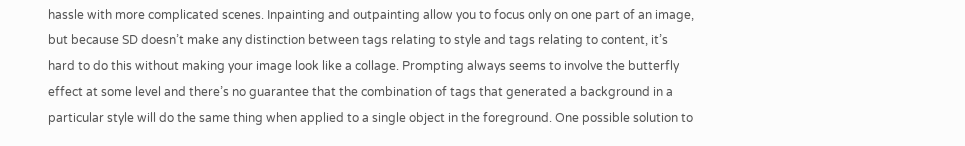hassle with more complicated scenes. Inpainting and outpainting allow you to focus only on one part of an image, but because SD doesn’t make any distinction between tags relating to style and tags relating to content, it’s hard to do this without making your image look like a collage. Prompting always seems to involve the butterfly effect at some level and there’s no guarantee that the combination of tags that generated a background in a particular style will do the same thing when applied to a single object in the foreground. One possible solution to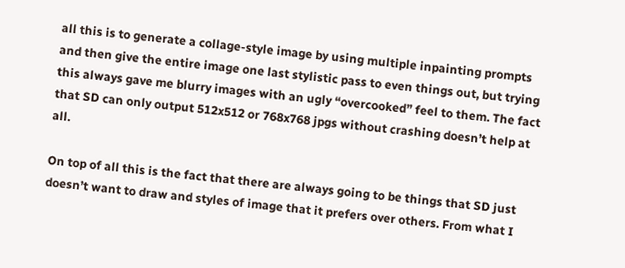all this is to generate a collage-style image by using multiple inpainting prompts and then give the entire image one last stylistic pass to even things out, but trying this always gave me blurry images with an ugly “overcooked” feel to them. The fact that SD can only output 512x512 or 768x768 jpgs without crashing doesn’t help at all.

On top of all this is the fact that there are always going to be things that SD just doesn’t want to draw and styles of image that it prefers over others. From what I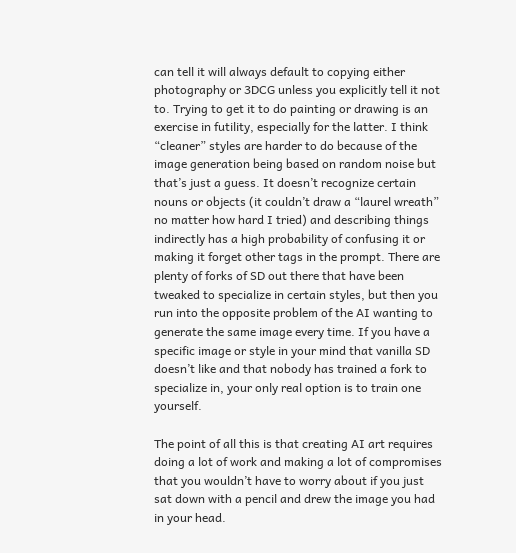can tell it will always default to copying either photography or 3DCG unless you explicitly tell it not to. Trying to get it to do painting or drawing is an exercise in futility, especially for the latter. I think “cleaner” styles are harder to do because of the image generation being based on random noise but that’s just a guess. It doesn’t recognize certain nouns or objects (it couldn’t draw a “laurel wreath” no matter how hard I tried) and describing things indirectly has a high probability of confusing it or making it forget other tags in the prompt. There are plenty of forks of SD out there that have been tweaked to specialize in certain styles, but then you run into the opposite problem of the AI wanting to generate the same image every time. If you have a specific image or style in your mind that vanilla SD doesn’t like and that nobody has trained a fork to specialize in, your only real option is to train one yourself.

The point of all this is that creating AI art requires doing a lot of work and making a lot of compromises that you wouldn’t have to worry about if you just sat down with a pencil and drew the image you had in your head.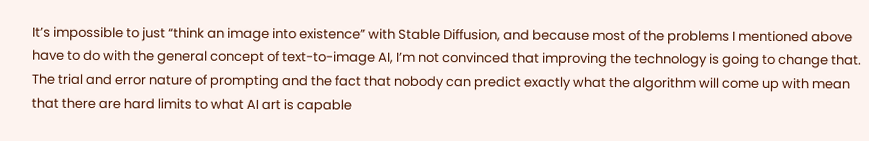It’s impossible to just “think an image into existence” with Stable Diffusion, and because most of the problems I mentioned above have to do with the general concept of text-to-image AI, I’m not convinced that improving the technology is going to change that. The trial and error nature of prompting and the fact that nobody can predict exactly what the algorithm will come up with mean that there are hard limits to what AI art is capable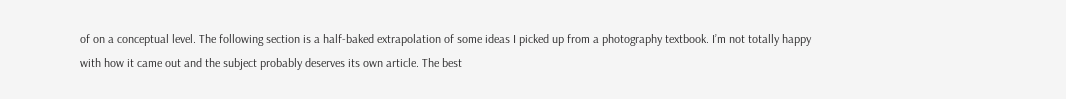of on a conceptual level. The following section is a half-baked extrapolation of some ideas I picked up from a photography textbook. I’m not totally happy with how it came out and the subject probably deserves its own article. The best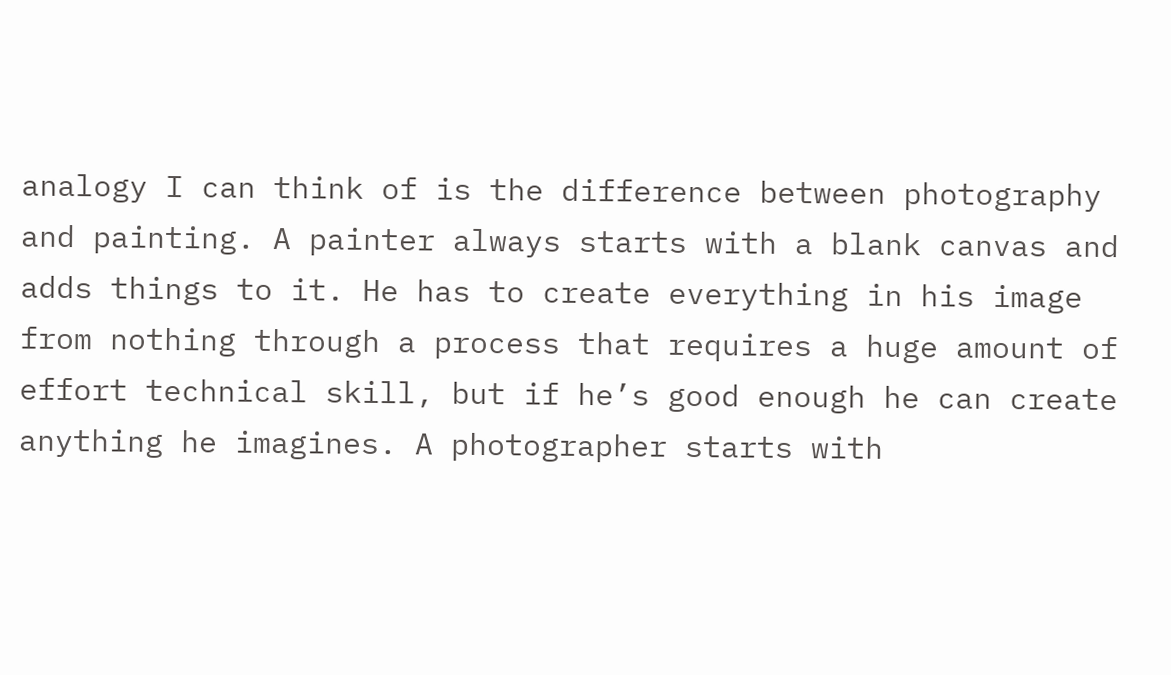analogy I can think of is the difference between photography and painting. A painter always starts with a blank canvas and adds things to it. He has to create everything in his image from nothing through a process that requires a huge amount of effort technical skill, but if he’s good enough he can create anything he imagines. A photographer starts with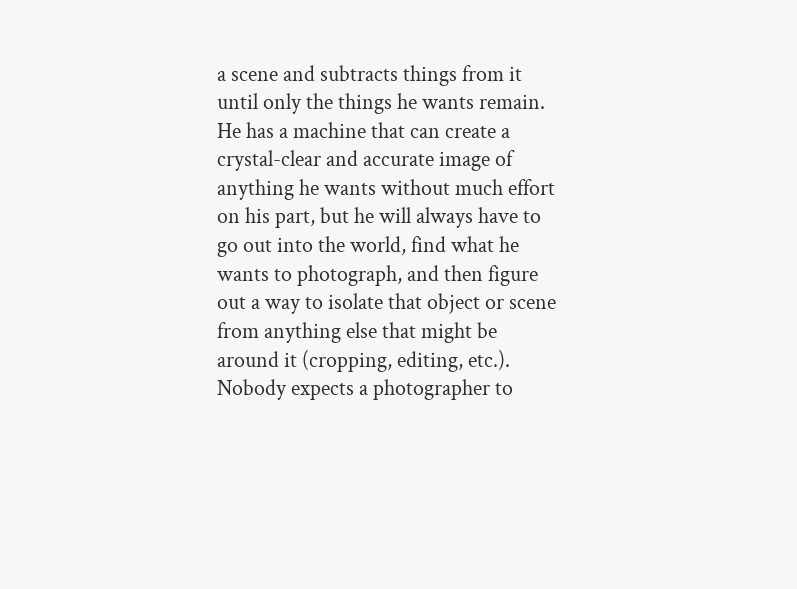a scene and subtracts things from it until only the things he wants remain. He has a machine that can create a crystal-clear and accurate image of anything he wants without much effort on his part, but he will always have to go out into the world, find what he wants to photograph, and then figure out a way to isolate that object or scene from anything else that might be around it (cropping, editing, etc.). Nobody expects a photographer to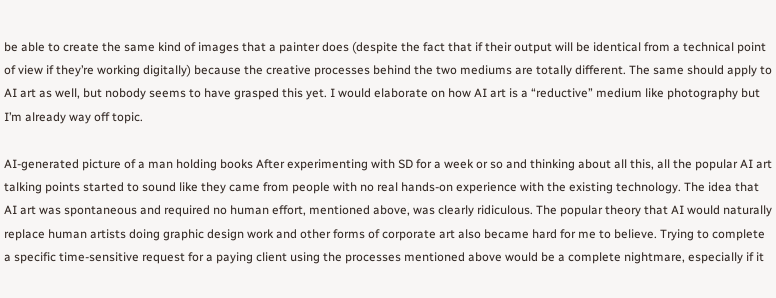be able to create the same kind of images that a painter does (despite the fact that if their output will be identical from a technical point of view if they’re working digitally) because the creative processes behind the two mediums are totally different. The same should apply to AI art as well, but nobody seems to have grasped this yet. I would elaborate on how AI art is a “reductive” medium like photography but I’m already way off topic.

AI-generated picture of a man holding books After experimenting with SD for a week or so and thinking about all this, all the popular AI art talking points started to sound like they came from people with no real hands-on experience with the existing technology. The idea that AI art was spontaneous and required no human effort, mentioned above, was clearly ridiculous. The popular theory that AI would naturally replace human artists doing graphic design work and other forms of corporate art also became hard for me to believe. Trying to complete a specific time-sensitive request for a paying client using the processes mentioned above would be a complete nightmare, especially if it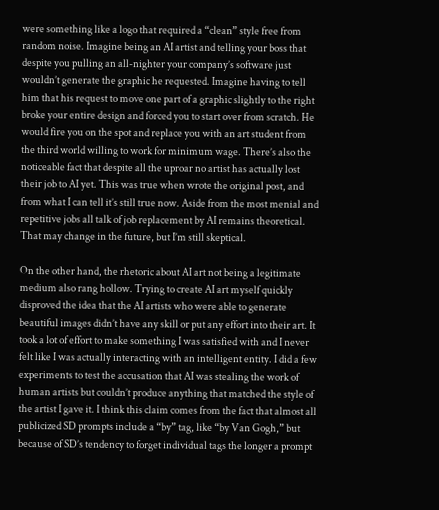were something like a logo that required a “clean” style free from random noise. Imagine being an AI artist and telling your boss that despite you pulling an all-nighter your company’s software just wouldn’t generate the graphic he requested. Imagine having to tell him that his request to move one part of a graphic slightly to the right broke your entire design and forced you to start over from scratch. He would fire you on the spot and replace you with an art student from the third world willing to work for minimum wage. There’s also the noticeable fact that despite all the uproar no artist has actually lost their job to AI yet. This was true when wrote the original post, and from what I can tell it’s still true now. Aside from the most menial and repetitive jobs all talk of job replacement by AI remains theoretical. That may change in the future, but I’m still skeptical.

On the other hand, the rhetoric about AI art not being a legitimate medium also rang hollow. Trying to create AI art myself quickly disproved the idea that the AI artists who were able to generate beautiful images didn’t have any skill or put any effort into their art. It took a lot of effort to make something I was satisfied with and I never felt like I was actually interacting with an intelligent entity. I did a few experiments to test the accusation that AI was stealing the work of human artists but couldn’t produce anything that matched the style of the artist I gave it. I think this claim comes from the fact that almost all publicized SD prompts include a “by” tag, like “by Van Gogh,” but because of SD’s tendency to forget individual tags the longer a prompt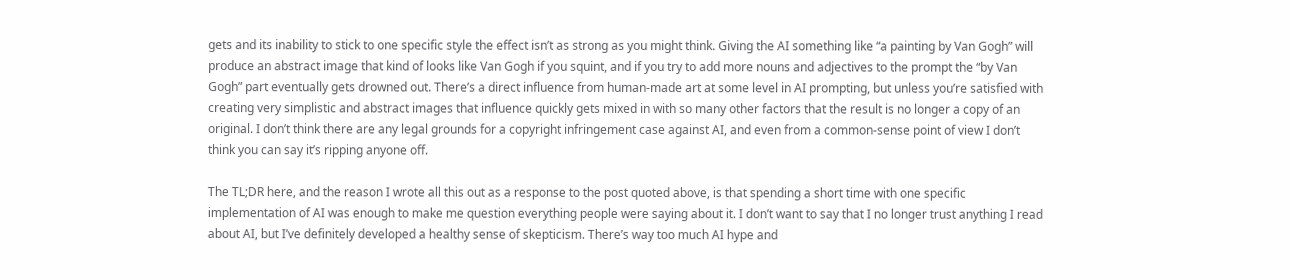gets and its inability to stick to one specific style the effect isn’t as strong as you might think. Giving the AI something like “a painting by Van Gogh” will produce an abstract image that kind of looks like Van Gogh if you squint, and if you try to add more nouns and adjectives to the prompt the “by Van Gogh” part eventually gets drowned out. There’s a direct influence from human-made art at some level in AI prompting, but unless you’re satisfied with creating very simplistic and abstract images that influence quickly gets mixed in with so many other factors that the result is no longer a copy of an original. I don’t think there are any legal grounds for a copyright infringement case against AI, and even from a common-sense point of view I don’t think you can say it’s ripping anyone off.

The TL;DR here, and the reason I wrote all this out as a response to the post quoted above, is that spending a short time with one specific implementation of AI was enough to make me question everything people were saying about it. I don’t want to say that I no longer trust anything I read about AI, but I’ve definitely developed a healthy sense of skepticism. There’s way too much AI hype and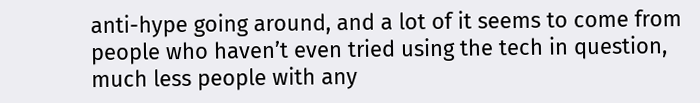anti-hype going around, and a lot of it seems to come from people who haven’t even tried using the tech in question, much less people with any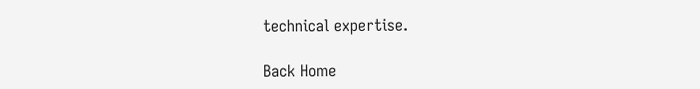technical expertise.

Back Home